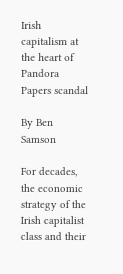Irish capitalism at the heart of Pandora Papers scandal

By Ben Samson

For decades, the economic strategy of the Irish capitalist class and their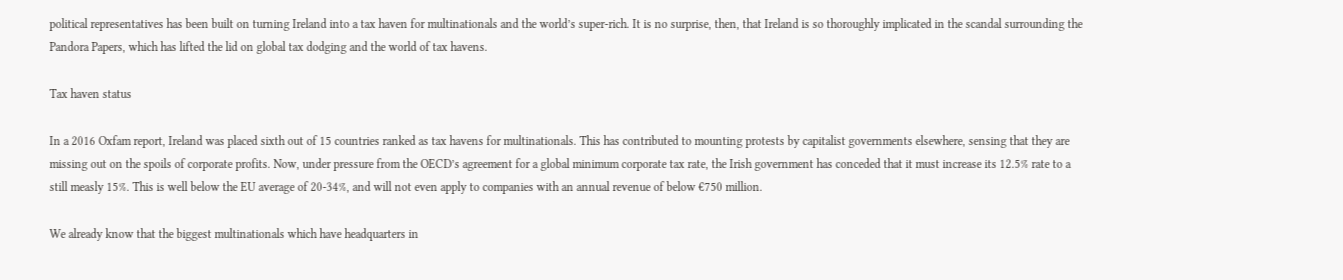political representatives has been built on turning Ireland into a tax haven for multinationals and the world’s super-rich. It is no surprise, then, that Ireland is so thoroughly implicated in the scandal surrounding the Pandora Papers, which has lifted the lid on global tax dodging and the world of tax havens.

Tax haven status

In a 2016 Oxfam report, Ireland was placed sixth out of 15 countries ranked as tax havens for multinationals. This has contributed to mounting protests by capitalist governments elsewhere, sensing that they are missing out on the spoils of corporate profits. Now, under pressure from the OECD’s agreement for a global minimum corporate tax rate, the Irish government has conceded that it must increase its 12.5% rate to a still measly 15%. This is well below the EU average of 20-34%, and will not even apply to companies with an annual revenue of below €750 million.

We already know that the biggest multinationals which have headquarters in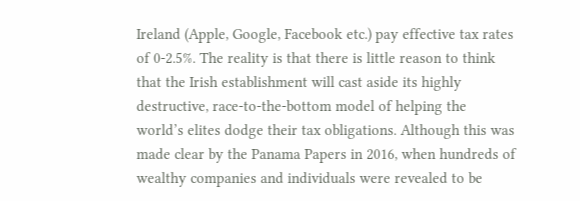Ireland (Apple, Google, Facebook etc.) pay effective tax rates of 0-2.5%. The reality is that there is little reason to think that the Irish establishment will cast aside its highly destructive, race-to-the-bottom model of helping the world’s elites dodge their tax obligations. Although this was made clear by the Panama Papers in 2016, when hundreds of wealthy companies and individuals were revealed to be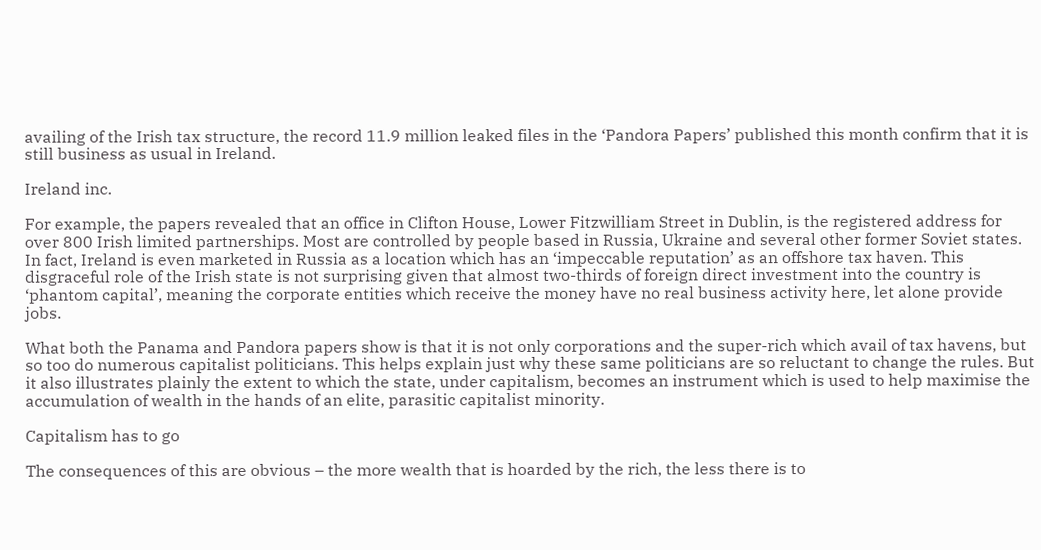availing of the Irish tax structure, the record 11.9 million leaked files in the ‘Pandora Papers’ published this month confirm that it is still business as usual in Ireland.

Ireland inc.

For example, the papers revealed that an office in Clifton House, Lower Fitzwilliam Street in Dublin, is the registered address for over 800 Irish limited partnerships. Most are controlled by people based in Russia, Ukraine and several other former Soviet states. In fact, Ireland is even marketed in Russia as a location which has an ‘impeccable reputation’ as an offshore tax haven. This disgraceful role of the Irish state is not surprising given that almost two-thirds of foreign direct investment into the country is ‘phantom capital’, meaning the corporate entities which receive the money have no real business activity here, let alone provide jobs.

What both the Panama and Pandora papers show is that it is not only corporations and the super-rich which avail of tax havens, but so too do numerous capitalist politicians. This helps explain just why these same politicians are so reluctant to change the rules. But it also illustrates plainly the extent to which the state, under capitalism, becomes an instrument which is used to help maximise the accumulation of wealth in the hands of an elite, parasitic capitalist minority.

Capitalism has to go

The consequences of this are obvious – the more wealth that is hoarded by the rich, the less there is to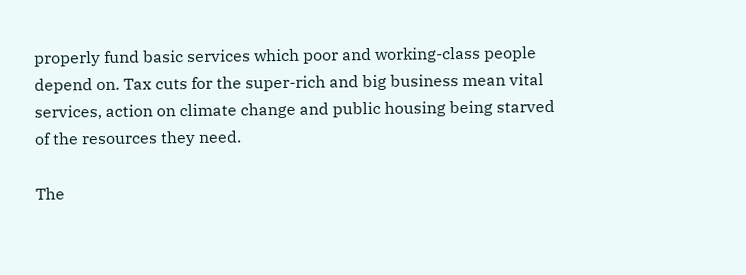properly fund basic services which poor and working-class people depend on. Tax cuts for the super-rich and big business mean vital services, action on climate change and public housing being starved of the resources they need.

The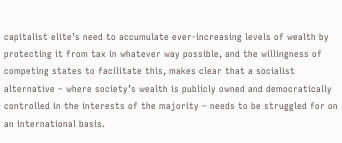capitalist elite’s need to accumulate ever-increasing levels of wealth by protecting it from tax in whatever way possible, and the willingness of competing states to facilitate this, makes clear that a socialist alternative – where society’s wealth is publicly owned and democratically controlled in the interests of the majority – needs to be struggled for on an international basis.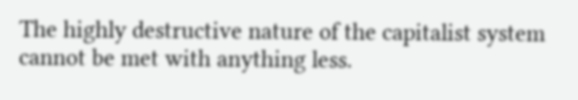The highly destructive nature of the capitalist system cannot be met with anything less.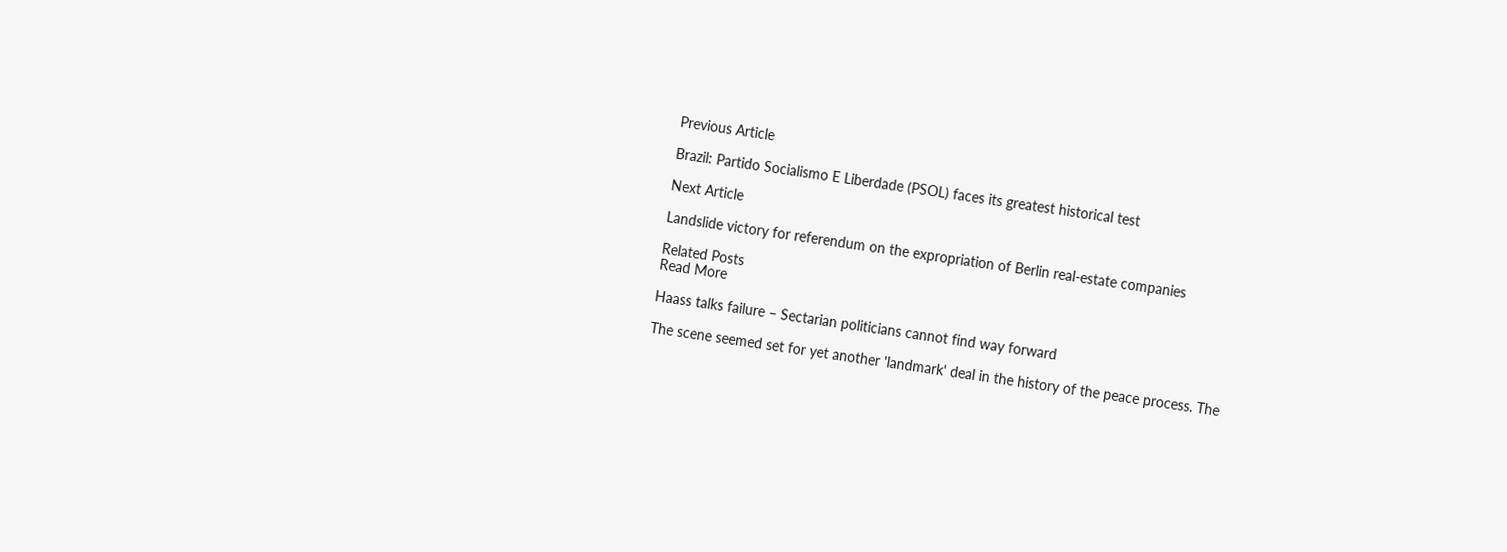Previous Article

Brazil: Partido Socialismo E Liberdade (PSOL) faces its greatest historical test

Next Article

Landslide victory for referendum on the expropriation of Berlin real-estate companies

Related Posts
Read More

Haass talks failure – Sectarian politicians cannot find way forward

The scene seemed set for yet another 'landmark' deal in the history of the peace process. The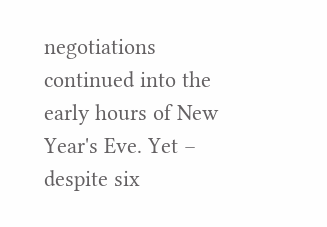negotiations continued into the early hours of New Year's Eve. Yet – despite six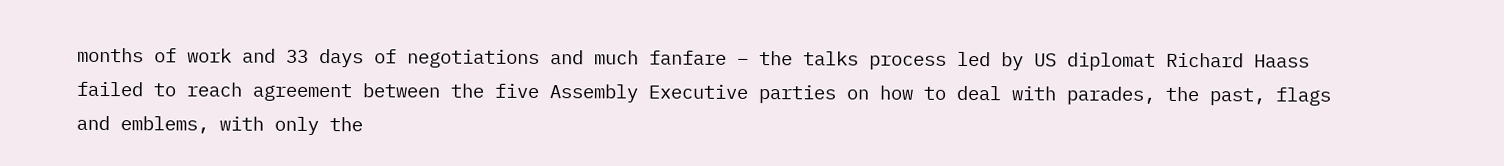months of work and 33 days of negotiations and much fanfare – the talks process led by US diplomat Richard Haass failed to reach agreement between the five Assembly Executive parties on how to deal with parades, the past, flags and emblems, with only the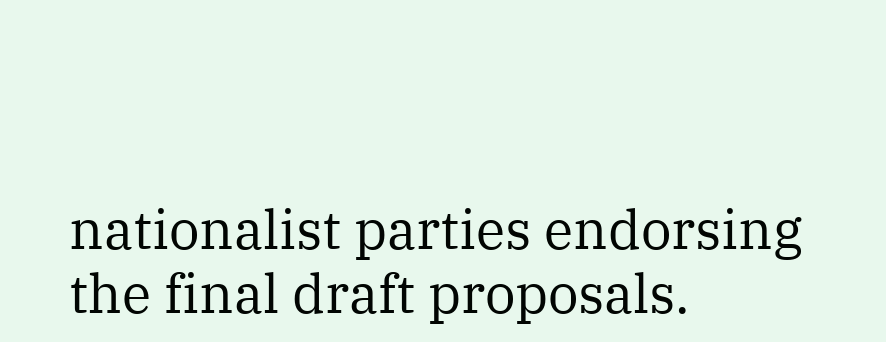nationalist parties endorsing the final draft proposals.